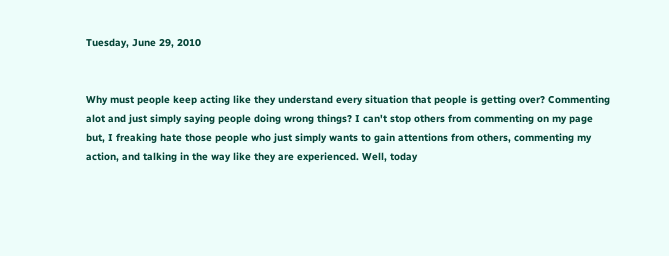Tuesday, June 29, 2010


Why must people keep acting like they understand every situation that people is getting over? Commenting alot and just simply saying people doing wrong things? I can't stop others from commenting on my page but, I freaking hate those people who just simply wants to gain attentions from others, commenting my action, and talking in the way like they are experienced. Well, today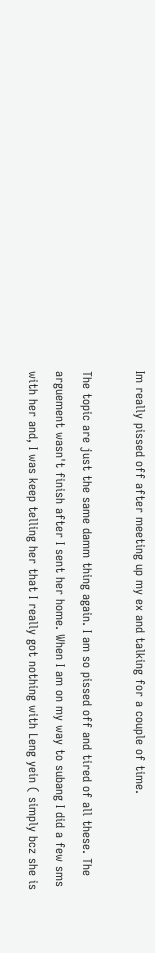Im really pissed off after meeting up my ex and talking for a couple of time.

The topic are just the same damm thing again. I am so pissed off and tired of all these. The arguement wasn't finish after I sent her home. When I am on my way to subang I did a few sms with her and, I was keep telling her that I really got nothing with Leng yein ( simply bcz she is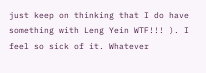just keep on thinking that I do have something with Leng Yein WTF!!! ). I feel so sick of it. Whatever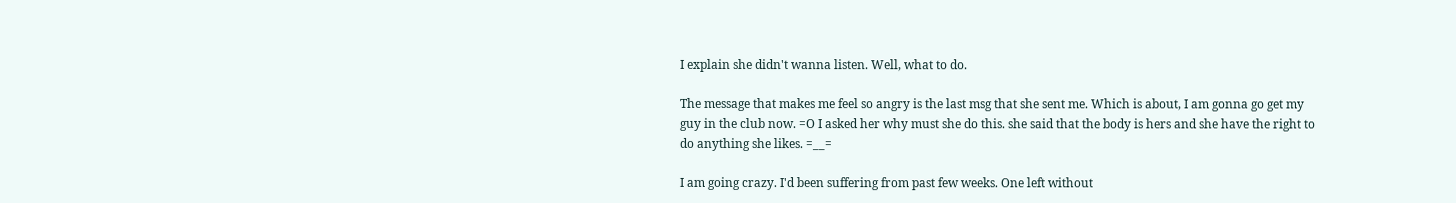I explain she didn't wanna listen. Well, what to do.

The message that makes me feel so angry is the last msg that she sent me. Which is about, I am gonna go get my guy in the club now. =O I asked her why must she do this. she said that the body is hers and she have the right to do anything she likes. =__=

I am going crazy. I'd been suffering from past few weeks. One left without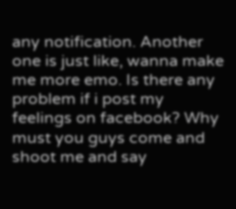any notification. Another one is just like, wanna make me more emo. Is there any problem if i post my feelings on facebook? Why must you guys come and shoot me and say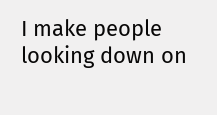I make people looking down on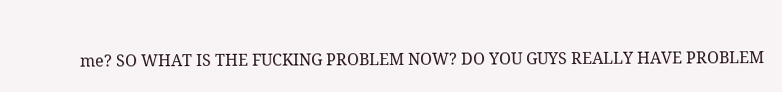me? SO WHAT IS THE FUCKING PROBLEM NOW? DO YOU GUYS REALLY HAVE PROBLEM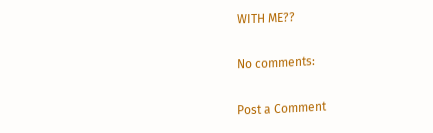WITH ME??

No comments:

Post a Comment